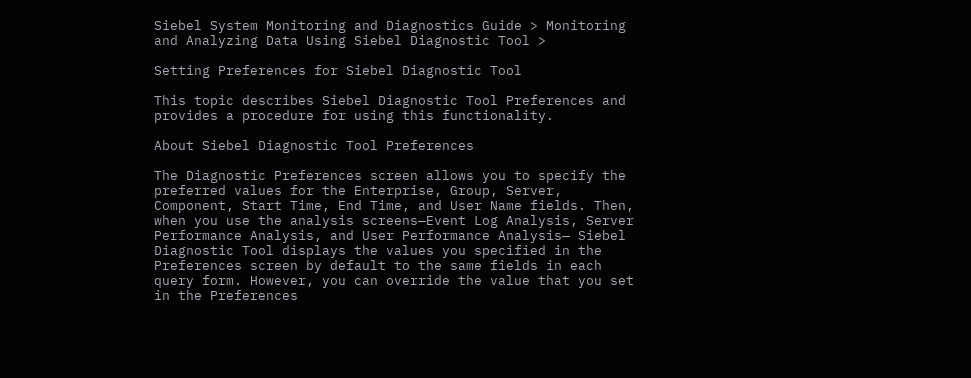Siebel System Monitoring and Diagnostics Guide > Monitoring and Analyzing Data Using Siebel Diagnostic Tool >

Setting Preferences for Siebel Diagnostic Tool

This topic describes Siebel Diagnostic Tool Preferences and provides a procedure for using this functionality.

About Siebel Diagnostic Tool Preferences

The Diagnostic Preferences screen allows you to specify the preferred values for the Enterprise, Group, Server, Component, Start Time, End Time, and User Name fields. Then, when you use the analysis screens—Event Log Analysis, Server Performance Analysis, and User Performance Analysis— Siebel Diagnostic Tool displays the values you specified in the Preferences screen by default to the same fields in each query form. However, you can override the value that you set in the Preferences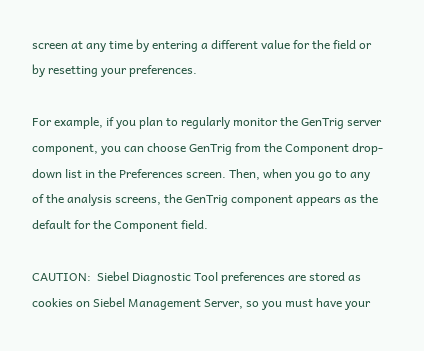screen at any time by entering a different value for the field or by resetting your preferences.

For example, if you plan to regularly monitor the GenTrig server component, you can choose GenTrig from the Component drop-down list in the Preferences screen. Then, when you go to any of the analysis screens, the GenTrig component appears as the default for the Component field.

CAUTION:  Siebel Diagnostic Tool preferences are stored as cookies on Siebel Management Server, so you must have your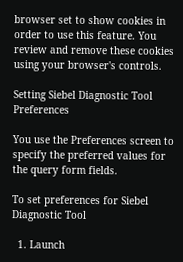browser set to show cookies in order to use this feature. You review and remove these cookies using your browser's controls.

Setting Siebel Diagnostic Tool Preferences

You use the Preferences screen to specify the preferred values for the query form fields.

To set preferences for Siebel Diagnostic Tool

  1. Launch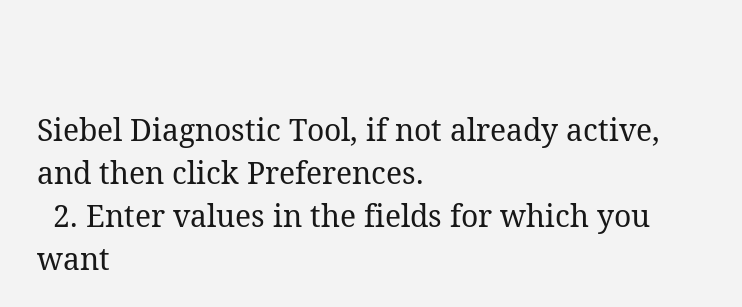Siebel Diagnostic Tool, if not already active, and then click Preferences.
  2. Enter values in the fields for which you want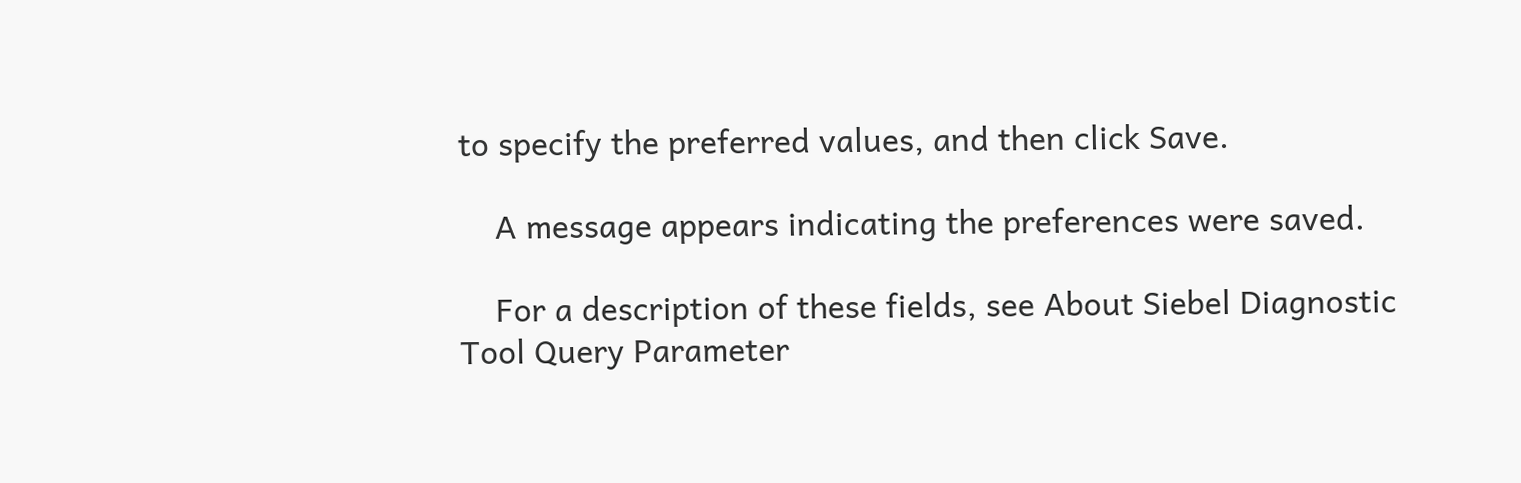to specify the preferred values, and then click Save.

    A message appears indicating the preferences were saved.

    For a description of these fields, see About Siebel Diagnostic Tool Query Parameter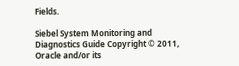Fields.

Siebel System Monitoring and Diagnostics Guide Copyright © 2011, Oracle and/or its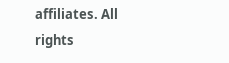affiliates. All rights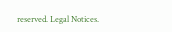reserved. Legal Notices.